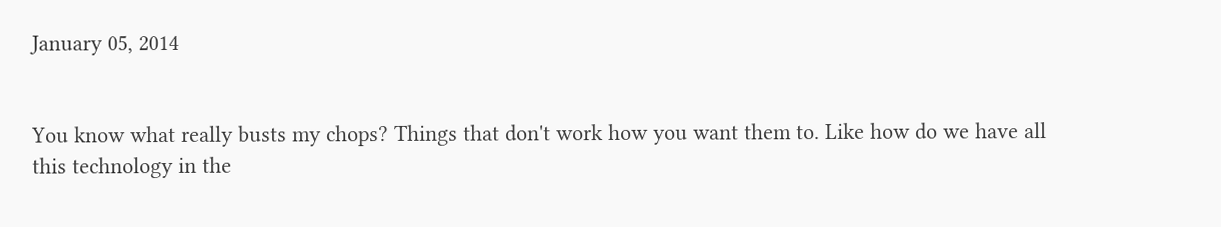January 05, 2014


You know what really busts my chops? Things that don't work how you want them to. Like how do we have all this technology in the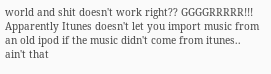world and shit doesn't work right?? GGGGRRRRR!!! Apparently Itunes doesn't let you import music from an old ipod if the music didn't come from itunes.. ain't that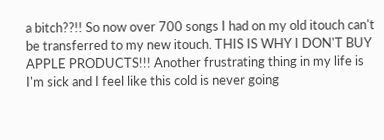a bitch??!! So now over 700 songs I had on my old itouch can't be transferred to my new itouch. THIS IS WHY I DON'T BUY APPLE PRODUCTS!!! Another frustrating thing in my life is I'm sick and I feel like this cold is never going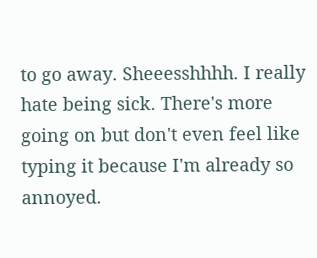to go away. Sheeesshhhh. I really hate being sick. There's more going on but don't even feel like typing it because I'm already so annoyed.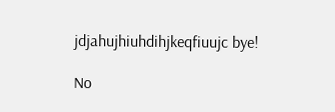jdjahujhiuhdihjkeqfiuujc bye!

No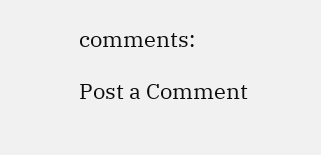comments:

Post a Comment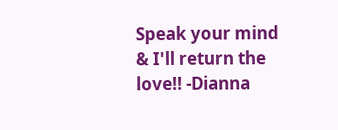Speak your mind & I'll return the love!! -Dianna